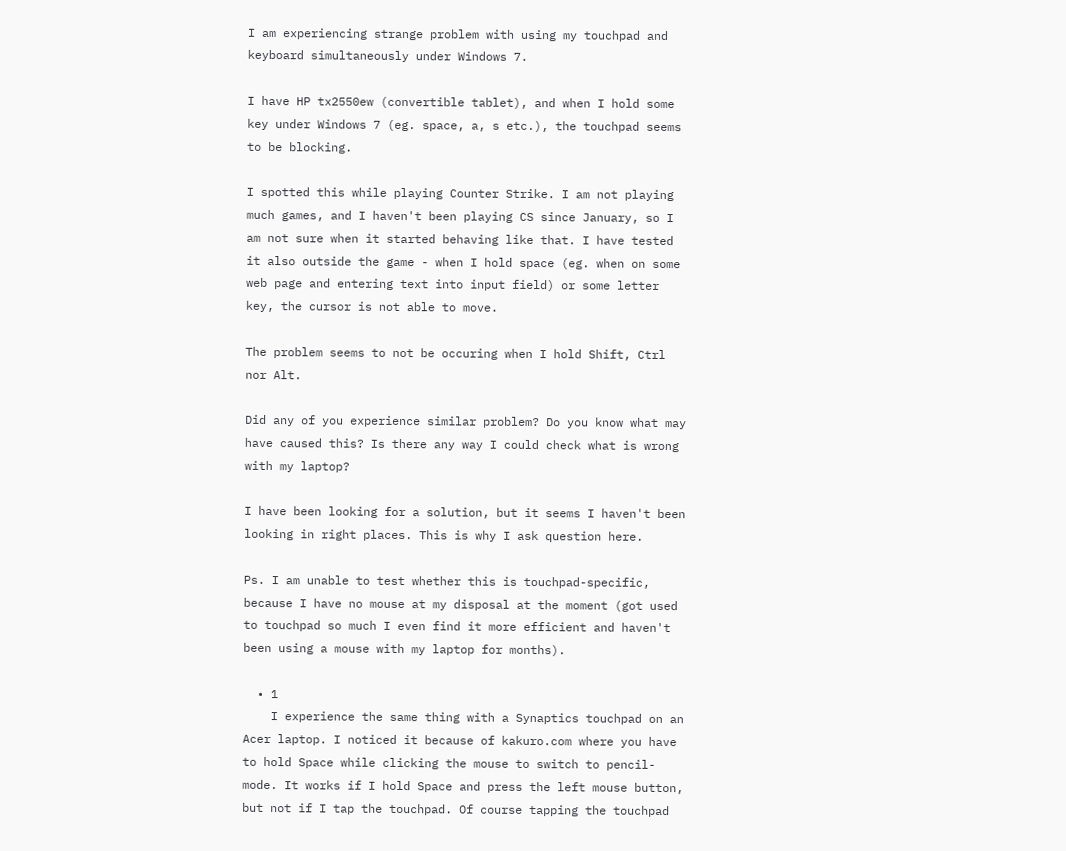I am experiencing strange problem with using my touchpad and keyboard simultaneously under Windows 7.

I have HP tx2550ew (convertible tablet), and when I hold some key under Windows 7 (eg. space, a, s etc.), the touchpad seems to be blocking.

I spotted this while playing Counter Strike. I am not playing much games, and I haven't been playing CS since January, so I am not sure when it started behaving like that. I have tested it also outside the game - when I hold space (eg. when on some web page and entering text into input field) or some letter key, the cursor is not able to move.

The problem seems to not be occuring when I hold Shift, Ctrl nor Alt.

Did any of you experience similar problem? Do you know what may have caused this? Is there any way I could check what is wrong with my laptop?

I have been looking for a solution, but it seems I haven't been looking in right places. This is why I ask question here.

Ps. I am unable to test whether this is touchpad-specific, because I have no mouse at my disposal at the moment (got used to touchpad so much I even find it more efficient and haven't been using a mouse with my laptop for months).

  • 1
    I experience the same thing with a Synaptics touchpad on an Acer laptop. I noticed it because of kakuro.com where you have to hold Space while clicking the mouse to switch to pencil-mode. It works if I hold Space and press the left mouse button, but not if I tap the touchpad. Of course tapping the touchpad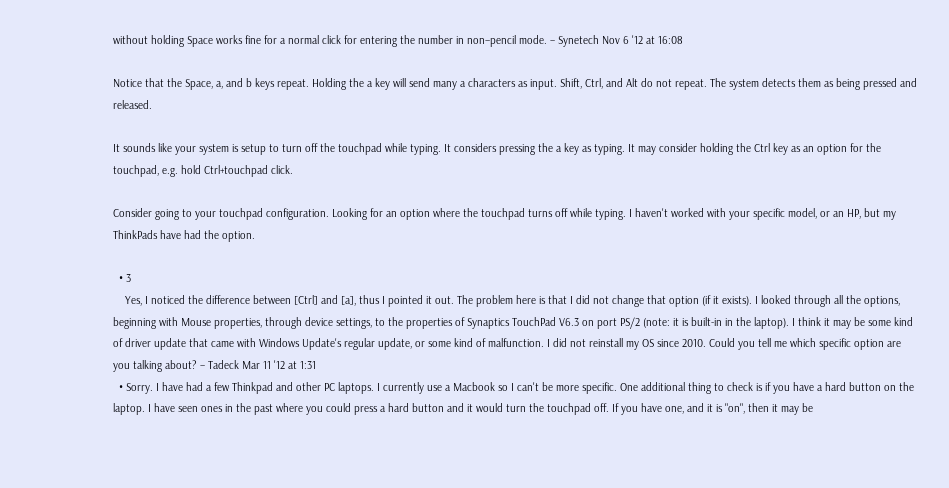without holding Space works fine for a normal click for entering the number in non–pencil mode. – Synetech Nov 6 '12 at 16:08

Notice that the Space, a, and b keys repeat. Holding the a key will send many a characters as input. Shift, Ctrl, and Alt do not repeat. The system detects them as being pressed and released.

It sounds like your system is setup to turn off the touchpad while typing. It considers pressing the a key as typing. It may consider holding the Ctrl key as an option for the touchpad, e.g. hold Ctrl+touchpad click.

Consider going to your touchpad configuration. Looking for an option where the touchpad turns off while typing. I haven't worked with your specific model, or an HP, but my ThinkPads have had the option.

  • 3
    Yes, I noticed the difference between [Ctrl] and [a], thus I pointed it out. The problem here is that I did not change that option (if it exists). I looked through all the options, beginning with Mouse properties, through device settings, to the properties of Synaptics TouchPad V6.3 on port PS/2 (note: it is built-in in the laptop). I think it may be some kind of driver update that came with Windows Update's regular update, or some kind of malfunction. I did not reinstall my OS since 2010. Could you tell me which specific option are you talking about? – Tadeck Mar 11 '12 at 1:31
  • Sorry. I have had a few Thinkpad and other PC laptops. I currently use a Macbook so I can't be more specific. One additional thing to check is if you have a hard button on the laptop. I have seen ones in the past where you could press a hard button and it would turn the touchpad off. If you have one, and it is "on", then it may be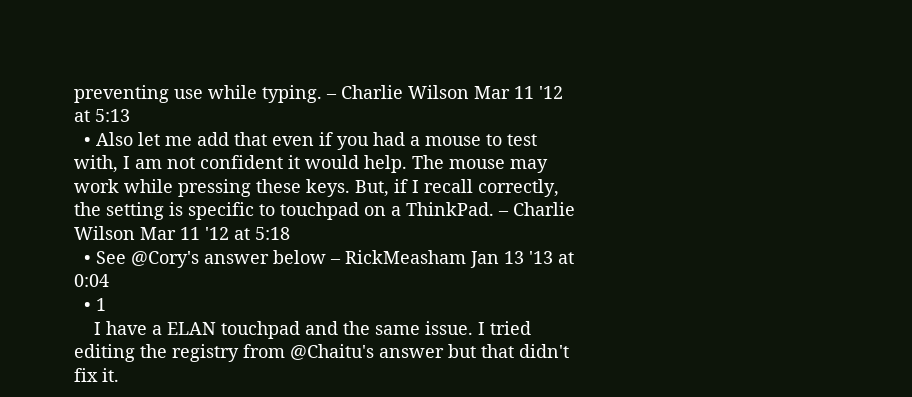preventing use while typing. – Charlie Wilson Mar 11 '12 at 5:13
  • Also let me add that even if you had a mouse to test with, I am not confident it would help. The mouse may work while pressing these keys. But, if I recall correctly, the setting is specific to touchpad on a ThinkPad. – Charlie Wilson Mar 11 '12 at 5:18
  • See @Cory's answer below – RickMeasham Jan 13 '13 at 0:04
  • 1
    I have a ELAN touchpad and the same issue. I tried editing the registry from @Chaitu's answer but that didn't fix it.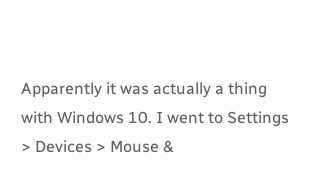Apparently it was actually a thing with Windows 10. I went to Settings > Devices > Mouse &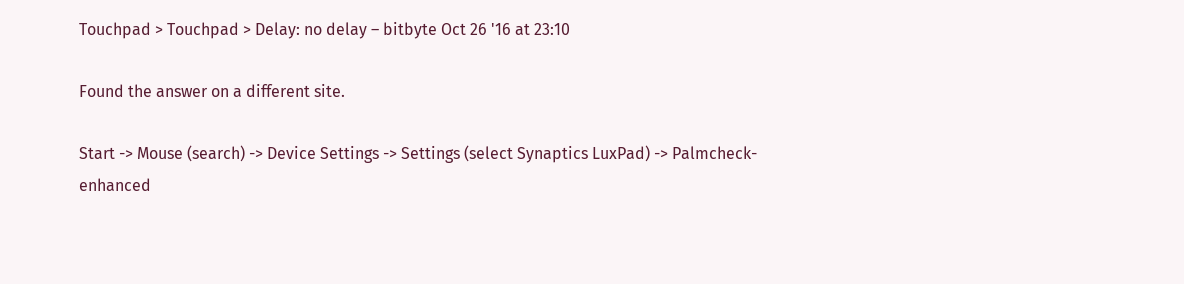Touchpad > Touchpad > Delay: no delay – bitbyte Oct 26 '16 at 23:10

Found the answer on a different site.

Start -> Mouse (search) -> Device Settings -> Settings (select Synaptics LuxPad) -> Palmcheck-enhanced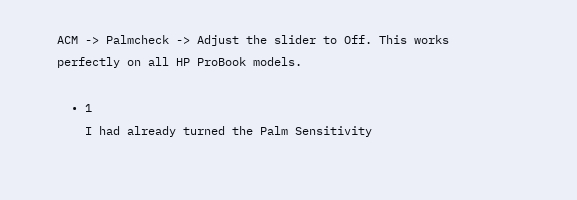ACM -> Palmcheck -> Adjust the slider to Off. This works perfectly on all HP ProBook models.

  • 1
    I had already turned the Palm Sensitivity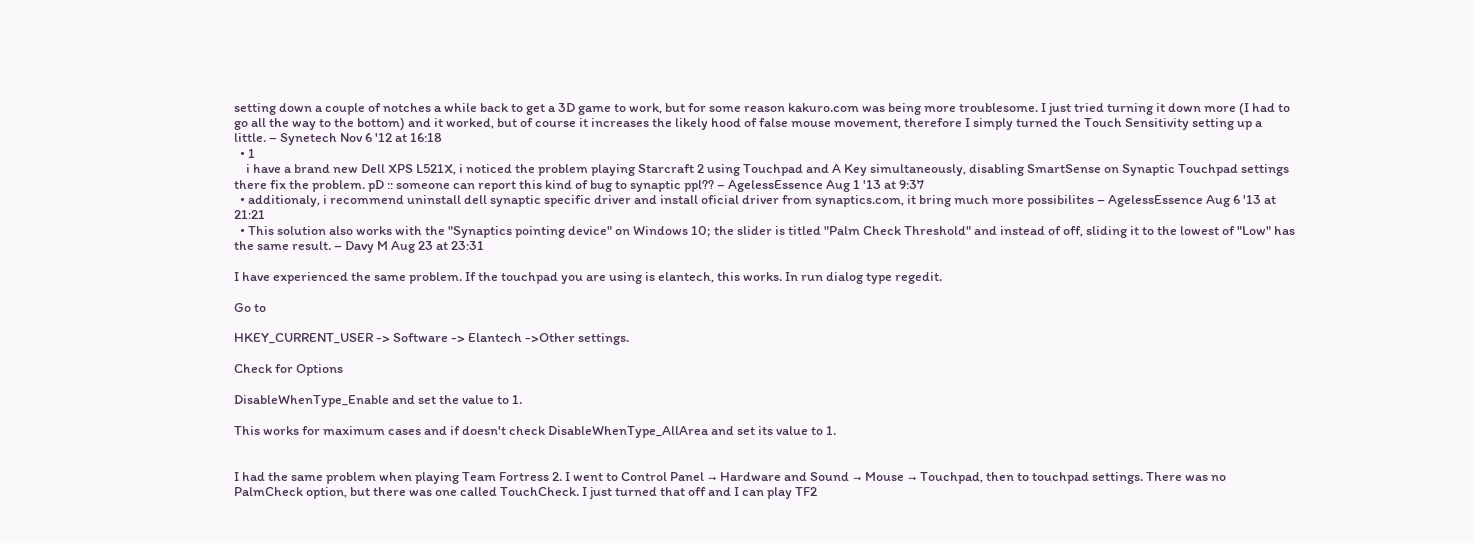setting down a couple of notches a while back to get a 3D game to work, but for some reason kakuro.com was being more troublesome. I just tried turning it down more (I had to go all the way to the bottom) and it worked, but of course it increases the likely hood of false mouse movement, therefore I simply turned the Touch Sensitivity setting up a little. – Synetech Nov 6 '12 at 16:18
  • 1
    i have a brand new Dell XPS L521X, i noticed the problem playing Starcraft 2 using Touchpad and A Key simultaneously, disabling SmartSense on Synaptic Touchpad settings there fix the problem. pD :: someone can report this kind of bug to synaptic ppl?? – AgelessEssence Aug 1 '13 at 9:37
  • additionaly, i recommend uninstall dell synaptic specific driver and install oficial driver from synaptics.com, it bring much more possibilites – AgelessEssence Aug 6 '13 at 21:21
  • This solution also works with the "Synaptics pointing device" on Windows 10; the slider is titled "Palm Check Threshold" and instead of off, sliding it to the lowest of "Low" has the same result. – Davy M Aug 23 at 23:31

I have experienced the same problem. If the touchpad you are using is elantech, this works. In run dialog type regedit.

Go to

HKEY_CURRENT_USER -> Software -> Elantech ->Other settings.

Check for Options

DisableWhenType_Enable and set the value to 1.

This works for maximum cases and if doesn't check DisableWhenType_AllArea and set its value to 1.


I had the same problem when playing Team Fortress 2. I went to Control Panel → Hardware and Sound → Mouse → Touchpad, then to touchpad settings. There was no PalmCheck option, but there was one called TouchCheck. I just turned that off and I can play TF2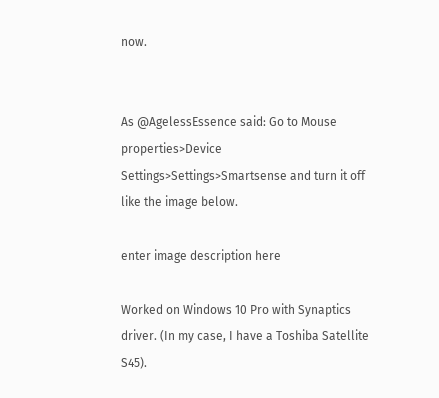now.


As @AgelessEssence said: Go to Mouse properties>Device Settings>Settings>Smartsense and turn it off like the image below.

enter image description here

Worked on Windows 10 Pro with Synaptics driver. (In my case, I have a Toshiba Satellite S45).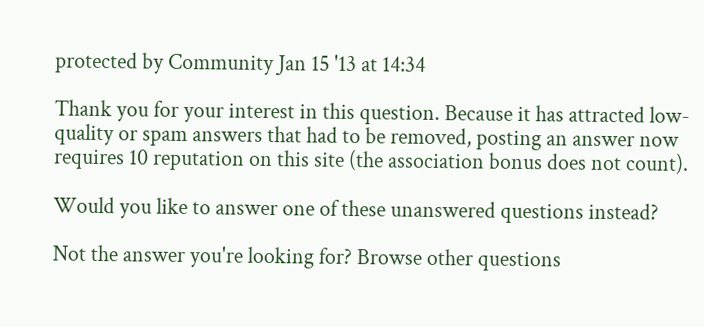protected by Community Jan 15 '13 at 14:34

Thank you for your interest in this question. Because it has attracted low-quality or spam answers that had to be removed, posting an answer now requires 10 reputation on this site (the association bonus does not count).

Would you like to answer one of these unanswered questions instead?

Not the answer you're looking for? Browse other questions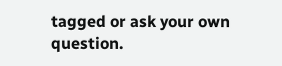tagged or ask your own question.